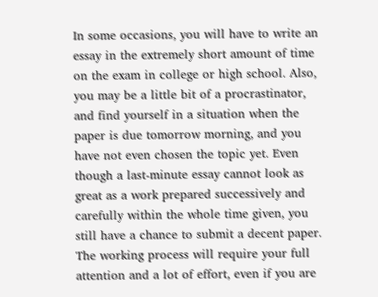In some occasions, you will have to write an essay in the extremely short amount of time on the exam in college or high school. Also, you may be a little bit of a procrastinator, and find yourself in a situation when the paper is due tomorrow morning, and you have not even chosen the topic yet. Even though a last-minute essay cannot look as great as a work prepared successively and carefully within the whole time given, you still have a chance to submit a decent paper. The working process will require your full attention and a lot of effort, even if you are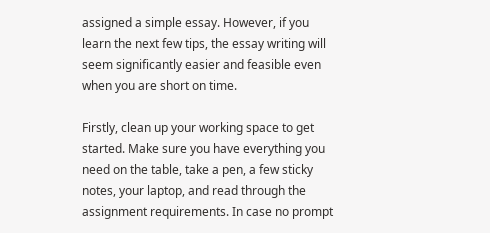assigned a simple essay. However, if you learn the next few tips, the essay writing will seem significantly easier and feasible even when you are short on time.

Firstly, clean up your working space to get started. Make sure you have everything you need on the table, take a pen, a few sticky notes, your laptop, and read through the assignment requirements. In case no prompt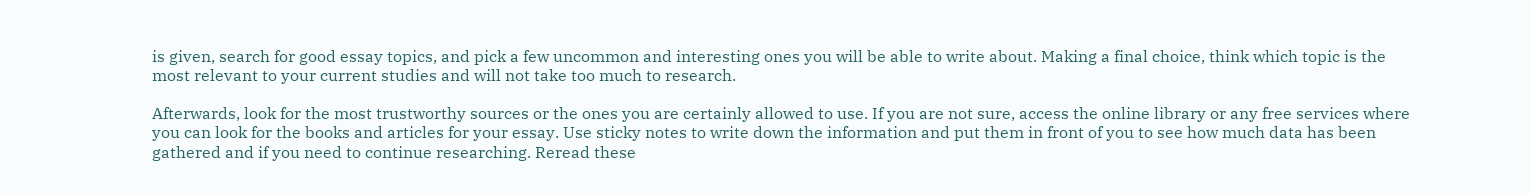is given, search for good essay topics, and pick a few uncommon and interesting ones you will be able to write about. Making a final choice, think which topic is the most relevant to your current studies and will not take too much to research.

Afterwards, look for the most trustworthy sources or the ones you are certainly allowed to use. If you are not sure, access the online library or any free services where you can look for the books and articles for your essay. Use sticky notes to write down the information and put them in front of you to see how much data has been gathered and if you need to continue researching. Reread these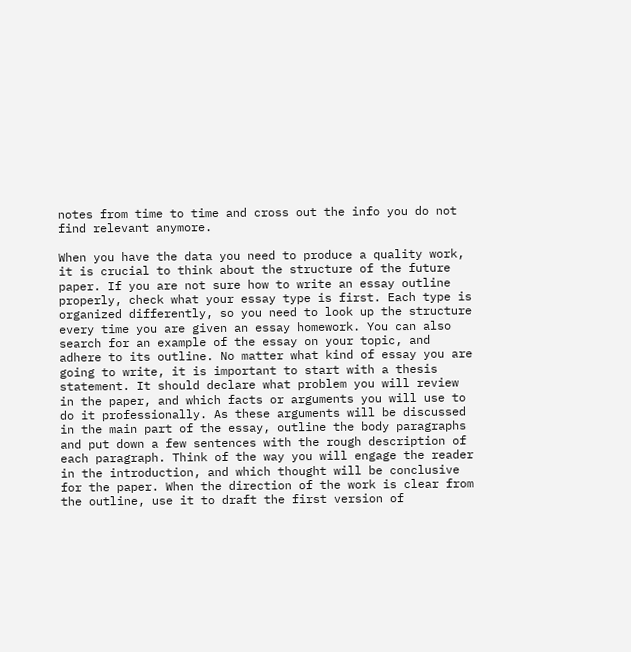notes from time to time and cross out the info you do not find relevant anymore.

When you have the data you need to produce a quality work, it is crucial to think about the structure of the future paper. If you are not sure how to write an essay outline properly, check what your essay type is first. Each type is organized differently, so you need to look up the structure every time you are given an essay homework. You can also search for an example of the essay on your topic, and adhere to its outline. No matter what kind of essay you are going to write, it is important to start with a thesis statement. It should declare what problem you will review in the paper, and which facts or arguments you will use to do it professionally. As these arguments will be discussed in the main part of the essay, outline the body paragraphs and put down a few sentences with the rough description of each paragraph. Think of the way you will engage the reader in the introduction, and which thought will be conclusive for the paper. When the direction of the work is clear from the outline, use it to draft the first version of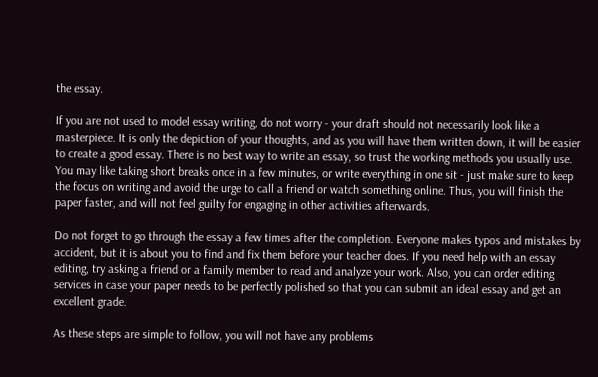the essay.

If you are not used to model essay writing, do not worry - your draft should not necessarily look like a masterpiece. It is only the depiction of your thoughts, and as you will have them written down, it will be easier to create a good essay. There is no best way to write an essay, so trust the working methods you usually use. You may like taking short breaks once in a few minutes, or write everything in one sit - just make sure to keep the focus on writing and avoid the urge to call a friend or watch something online. Thus, you will finish the paper faster, and will not feel guilty for engaging in other activities afterwards.

Do not forget to go through the essay a few times after the completion. Everyone makes typos and mistakes by accident, but it is about you to find and fix them before your teacher does. If you need help with an essay editing, try asking a friend or a family member to read and analyze your work. Also, you can order editing services in case your paper needs to be perfectly polished so that you can submit an ideal essay and get an excellent grade.

As these steps are simple to follow, you will not have any problems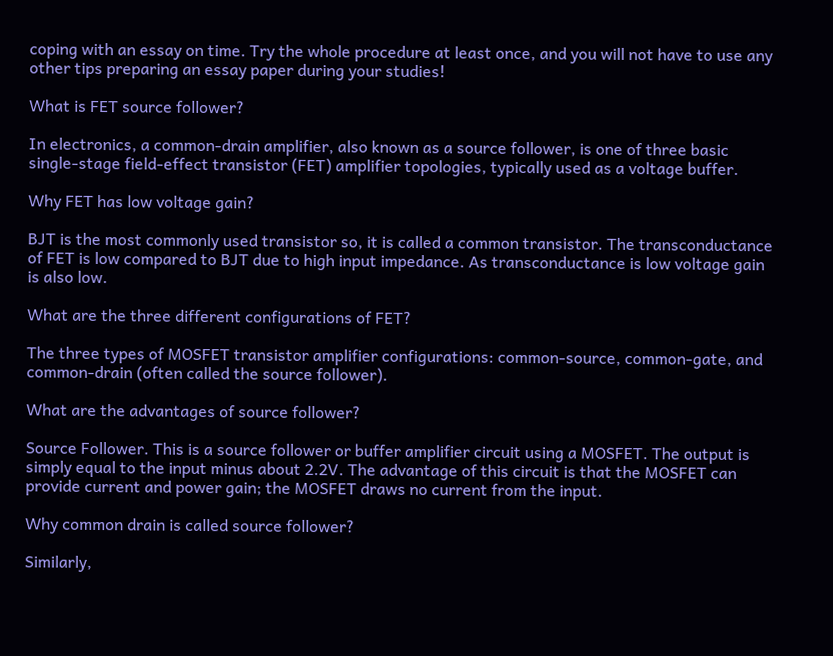coping with an essay on time. Try the whole procedure at least once, and you will not have to use any other tips preparing an essay paper during your studies!

What is FET source follower?

In electronics, a common-drain amplifier, also known as a source follower, is one of three basic single-stage field-effect transistor (FET) amplifier topologies, typically used as a voltage buffer.

Why FET has low voltage gain?

BJT is the most commonly used transistor so, it is called a common transistor. The transconductance of FET is low compared to BJT due to high input impedance. As transconductance is low voltage gain is also low.

What are the three different configurations of FET?

The three types of MOSFET transistor amplifier configurations: common-source, common-gate, and common-drain (often called the source follower).

What are the advantages of source follower?

Source Follower. This is a source follower or buffer amplifier circuit using a MOSFET. The output is simply equal to the input minus about 2.2V. The advantage of this circuit is that the MOSFET can provide current and power gain; the MOSFET draws no current from the input.

Why common drain is called source follower?

Similarly,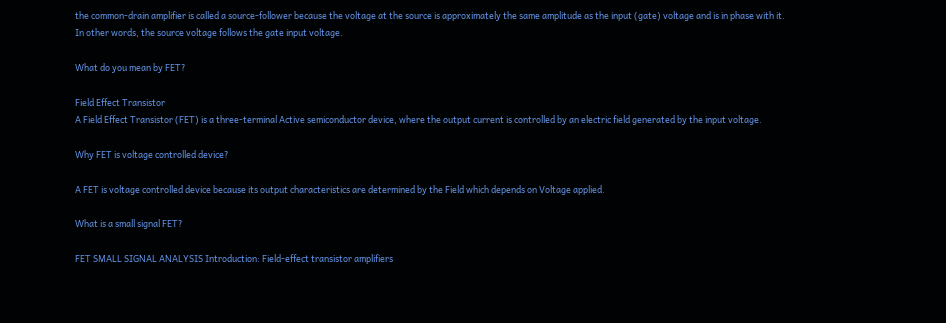the common-drain amplifier is called a source-follower because the voltage at the source is approximately the same amplitude as the input (gate) voltage and is in phase with it. In other words, the source voltage follows the gate input voltage.

What do you mean by FET?

Field Effect Transistor
A Field Effect Transistor (FET) is a three-terminal Active semiconductor device, where the output current is controlled by an electric field generated by the input voltage.

Why FET is voltage controlled device?

A FET is voltage controlled device because its output characteristics are determined by the Field which depends on Voltage applied.

What is a small signal FET?

FET SMALL SIGNAL ANALYSIS Introduction: Field-effect transistor amplifiers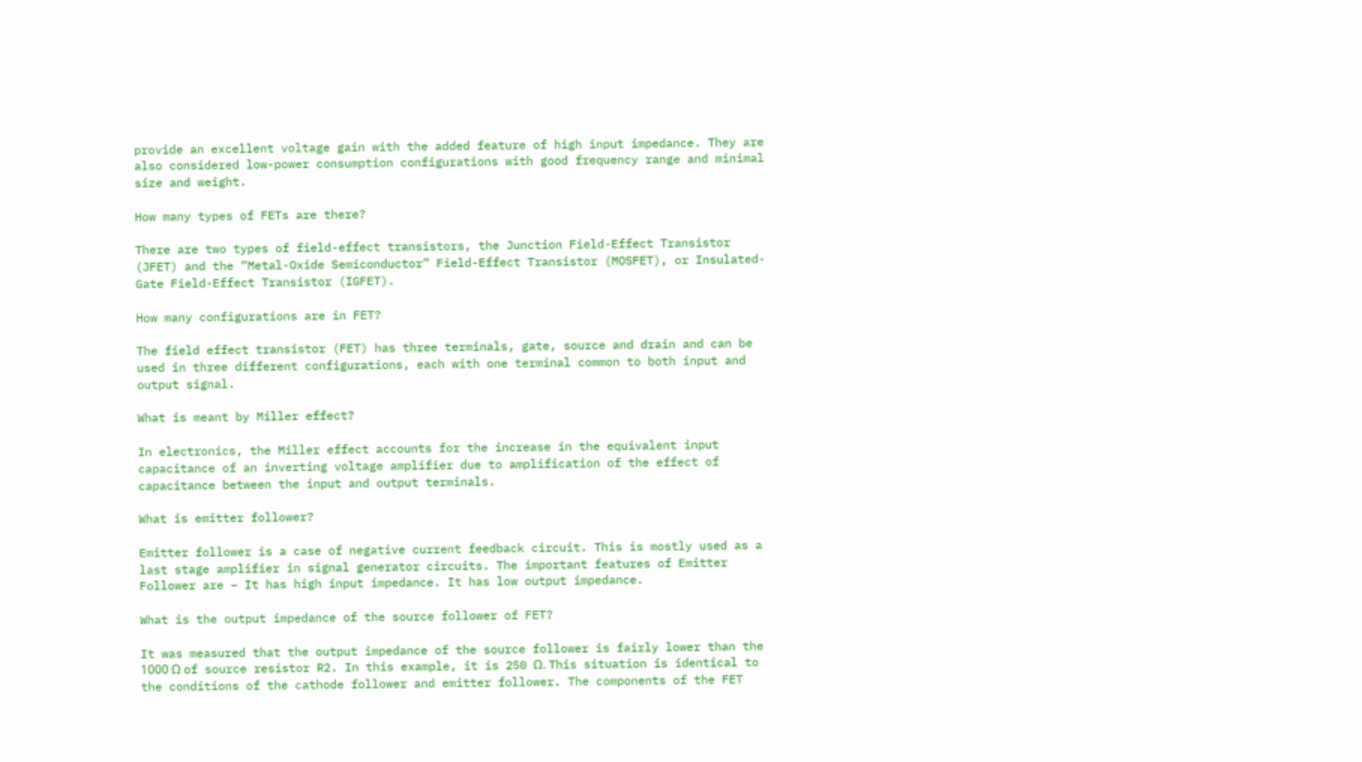provide an excellent voltage gain with the added feature of high input impedance. They are also considered low-power consumption configurations with good frequency range and minimal size and weight.

How many types of FETs are there?

There are two types of field-effect transistors, the Junction Field-Effect Transistor (JFET) and the “Metal-Oxide Semiconductor” Field-Effect Transistor (MOSFET), or Insulated-Gate Field-Effect Transistor (IGFET).

How many configurations are in FET?

The field effect transistor (FET) has three terminals, gate, source and drain and can be used in three different configurations, each with one terminal common to both input and output signal.

What is meant by Miller effect?

In electronics, the Miller effect accounts for the increase in the equivalent input capacitance of an inverting voltage amplifier due to amplification of the effect of capacitance between the input and output terminals.

What is emitter follower?

Emitter follower is a case of negative current feedback circuit. This is mostly used as a last stage amplifier in signal generator circuits. The important features of Emitter Follower are − It has high input impedance. It has low output impedance.

What is the output impedance of the source follower of FET?

It was measured that the output impedance of the source follower is fairly lower than the 1000 Ω of source resistor R2. In this example, it is 250 Ω. This situation is identical to the conditions of the cathode follower and emitter follower. The components of the FET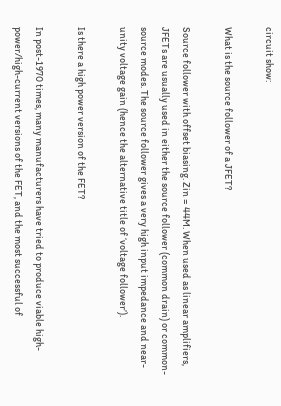circuit show:

What is the source follower of a JFET?

Source follower with offset biasing. Zin = 44M. When used as linear amplifiers, JFETs are usually used in either the source follower (common drain) or common-source modes. The source follower gives a very high input impedance and near-unity voltage gain (hence the alternative title of ‘voltage follower’).

Is there a high power version of the FET?

In post-1970 times, many manufacturers have tried to produce viable high-power/high-current versions of the FET, and the most successful of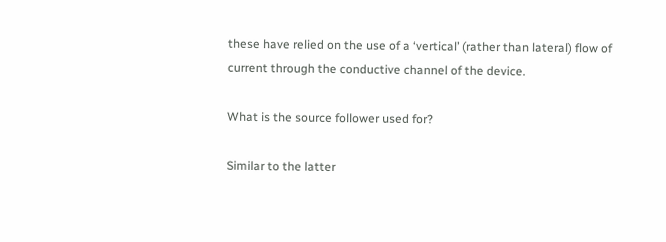these have relied on the use of a ‘vertical’ (rather than lateral) flow of current through the conductive channel of the device.

What is the source follower used for?

Similar to the latter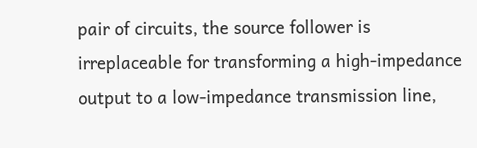pair of circuits, the source follower is irreplaceable for transforming a high-impedance output to a low-impedance transmission line,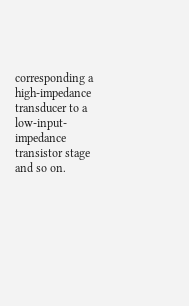corresponding a high-impedance transducer to a low-input-impedance transistor stage and so on.